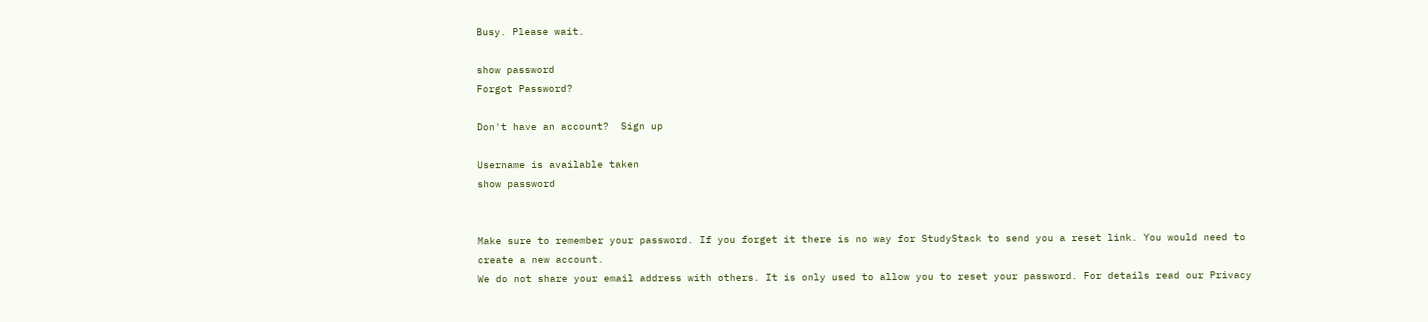Busy. Please wait.

show password
Forgot Password?

Don't have an account?  Sign up

Username is available taken
show password


Make sure to remember your password. If you forget it there is no way for StudyStack to send you a reset link. You would need to create a new account.
We do not share your email address with others. It is only used to allow you to reset your password. For details read our Privacy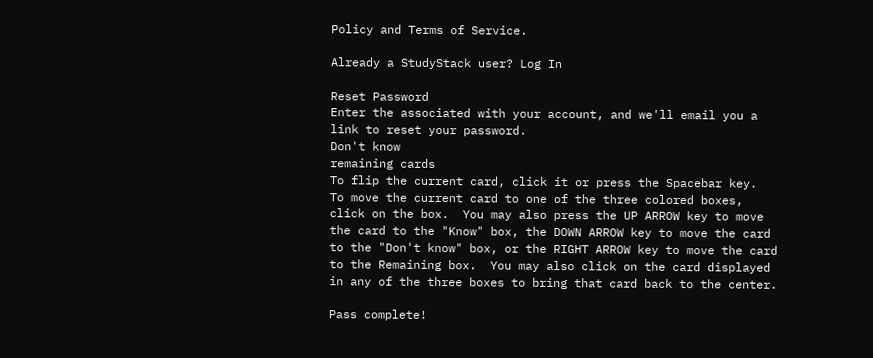Policy and Terms of Service.

Already a StudyStack user? Log In

Reset Password
Enter the associated with your account, and we'll email you a link to reset your password.
Don't know
remaining cards
To flip the current card, click it or press the Spacebar key.  To move the current card to one of the three colored boxes, click on the box.  You may also press the UP ARROW key to move the card to the "Know" box, the DOWN ARROW key to move the card to the "Don't know" box, or the RIGHT ARROW key to move the card to the Remaining box.  You may also click on the card displayed in any of the three boxes to bring that card back to the center.

Pass complete!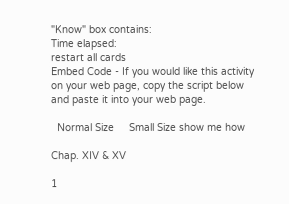"Know" box contains:
Time elapsed:
restart all cards
Embed Code - If you would like this activity on your web page, copy the script below and paste it into your web page.

  Normal Size     Small Size show me how

Chap. XIV & XV

1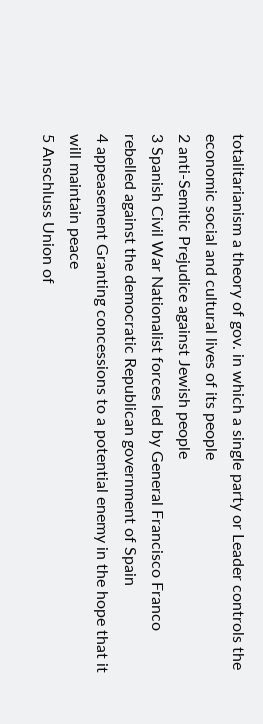totalitarianism a theory of gov. in which a single party or Leader controls the economic social and cultural lives of its people
2 anti-Semitic Prejudice against Jewish people
3 Spanish Civil War Nationalist forces led by General Francisco Franco rebelled against the democratic Republican government of Spain
4 appeasement Granting concessions to a potential enemy in the hope that it will maintain peace
5 Anschluss Union of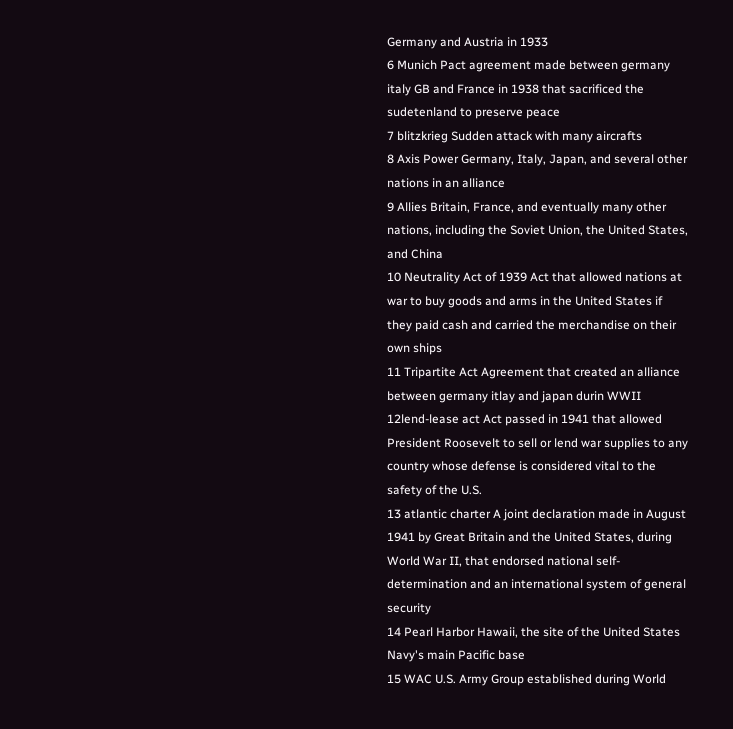Germany and Austria in 1933
6 Munich Pact agreement made between germany italy GB and France in 1938 that sacrificed the sudetenland to preserve peace
7 blitzkrieg Sudden attack with many aircrafts
8 Axis Power Germany, Italy, Japan, and several other nations in an alliance
9 Allies Britain, France, and eventually many other nations, including the Soviet Union, the United States, and China
10 Neutrality Act of 1939 Act that allowed nations at war to buy goods and arms in the United States if they paid cash and carried the merchandise on their own ships
11 Tripartite Act Agreement that created an alliance between germany itlay and japan durin WWII
12lend-lease act Act passed in 1941 that allowed President Roosevelt to sell or lend war supplies to any country whose defense is considered vital to the safety of the U.S.
13 atlantic charter A joint declaration made in August 1941 by Great Britain and the United States, during World War II, that endorsed national self-determination and an international system of general security
14 Pearl Harbor Hawaii, the site of the United States Navy's main Pacific base
15 WAC U.S. Army Group established during World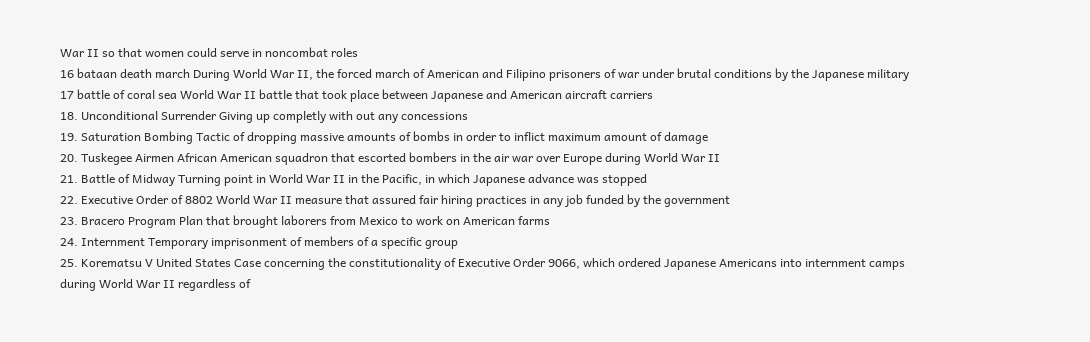War II so that women could serve in noncombat roles
16 bataan death march During World War II, the forced march of American and Filipino prisoners of war under brutal conditions by the Japanese military
17 battle of coral sea World War II battle that took place between Japanese and American aircraft carriers
18. Unconditional Surrender Giving up completly with out any concessions
19. Saturation Bombing Tactic of dropping massive amounts of bombs in order to inflict maximum amount of damage
20. Tuskegee Airmen African American squadron that escorted bombers in the air war over Europe during World War II
21. Battle of Midway Turning point in World War II in the Pacific, in which Japanese advance was stopped
22. Executive Order of 8802 World War II measure that assured fair hiring practices in any job funded by the government
23. Bracero Program Plan that brought laborers from Mexico to work on American farms
24. Internment Temporary imprisonment of members of a specific group
25. Korematsu V United States Case concerning the constitutionality of Executive Order 9066, which ordered Japanese Americans into internment camps during World War II regardless of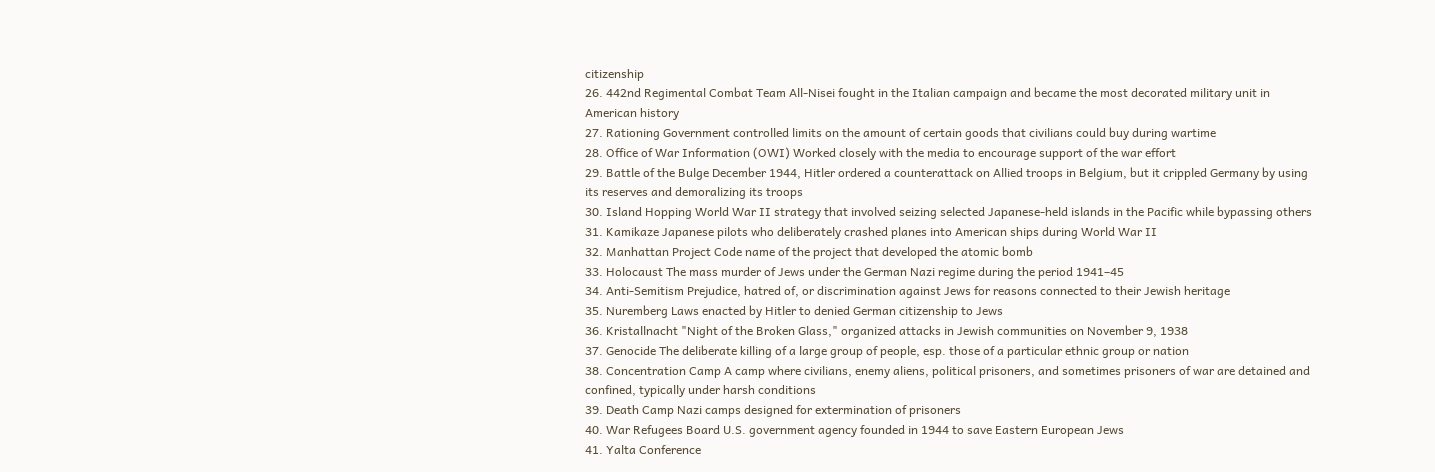citizenship
26. 442nd Regimental Combat Team All-Nisei fought in the Italian campaign and became the most decorated military unit in American history
27. Rationing Government controlled limits on the amount of certain goods that civilians could buy during wartime
28. Office of War Information (OWI) Worked closely with the media to encourage support of the war effort
29. Battle of the Bulge December 1944, Hitler ordered a counterattack on Allied troops in Belgium, but it crippled Germany by using its reserves and demoralizing its troops
30. Island Hopping World War II strategy that involved seizing selected Japanese-held islands in the Pacific while bypassing others
31. Kamikaze Japanese pilots who deliberately crashed planes into American ships during World War II
32. Manhattan Project Code name of the project that developed the atomic bomb
33. Holocaust The mass murder of Jews under the German Nazi regime during the period 1941–45
34. Anti-Semitism Prejudice, hatred of, or discrimination against Jews for reasons connected to their Jewish heritage
35. Nuremberg Laws enacted by Hitler to denied German citizenship to Jews
36. Kristallnacht "Night of the Broken Glass," organized attacks in Jewish communities on November 9, 1938
37. Genocide The deliberate killing of a large group of people, esp. those of a particular ethnic group or nation
38. Concentration Camp A camp where civilians, enemy aliens, political prisoners, and sometimes prisoners of war are detained and confined, typically under harsh conditions
39. Death Camp Nazi camps designed for extermination of prisoners
40. War Refugees Board U.S. government agency founded in 1944 to save Eastern European Jews
41. Yalta Conference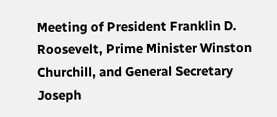Meeting of President Franklin D. Roosevelt, Prime Minister Winston Churchill, and General Secretary Joseph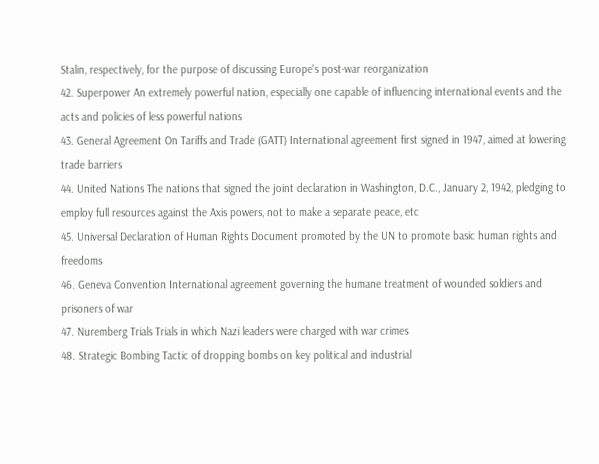Stalin, respectively, for the purpose of discussing Europe's post-war reorganization
42. Superpower An extremely powerful nation, especially one capable of influencing international events and the acts and policies of less powerful nations
43. General Agreement On Tariffs and Trade (GATT) International agreement first signed in 1947, aimed at lowering trade barriers
44. United Nations The nations that signed the joint declaration in Washington, D.C., January 2, 1942, pledging to employ full resources against the Axis powers, not to make a separate peace, etc
45. Universal Declaration of Human Rights Document promoted by the UN to promote basic human rights and freedoms
46. Geneva Convention International agreement governing the humane treatment of wounded soldiers and prisoners of war
47. Nuremberg Trials Trials in which Nazi leaders were charged with war crimes
48. Strategic Bombing Tactic of dropping bombs on key political and industrial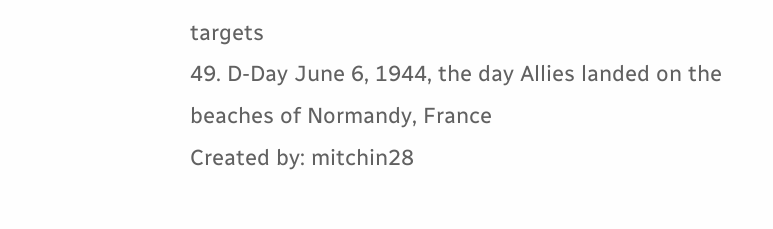targets
49. D-Day June 6, 1944, the day Allies landed on the beaches of Normandy, France
Created by: mitchin28